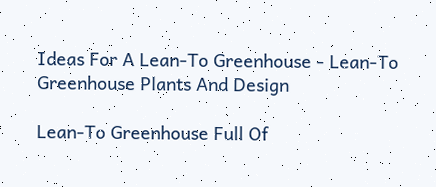Ideas For A Lean-To Greenhouse - Lean-To Greenhouse Plants And Design

Lean-To Greenhouse Full Of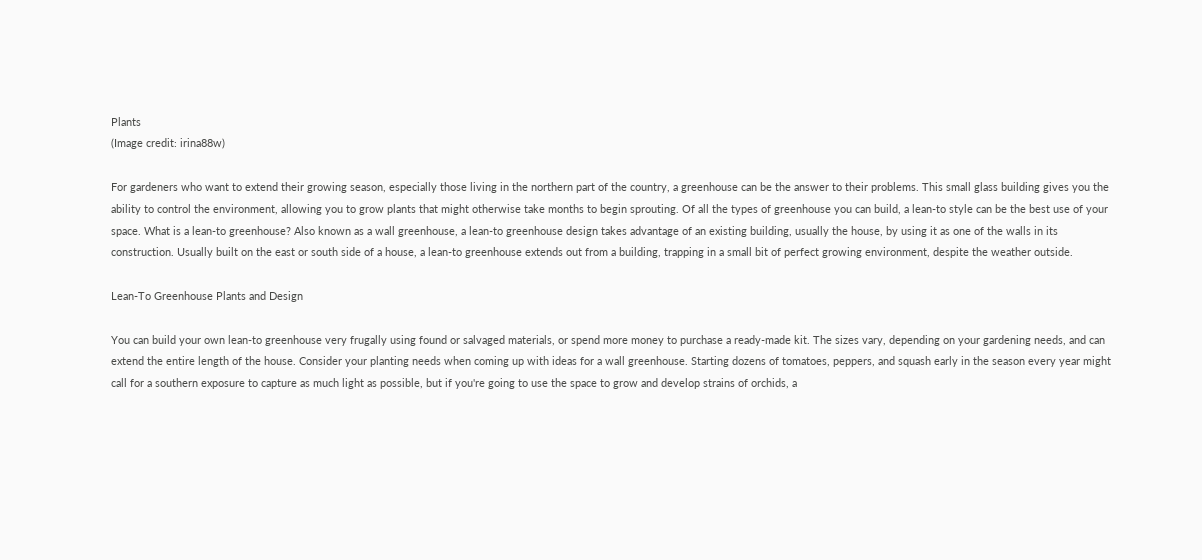Plants
(Image credit: irina88w)

For gardeners who want to extend their growing season, especially those living in the northern part of the country, a greenhouse can be the answer to their problems. This small glass building gives you the ability to control the environment, allowing you to grow plants that might otherwise take months to begin sprouting. Of all the types of greenhouse you can build, a lean-to style can be the best use of your space. What is a lean-to greenhouse? Also known as a wall greenhouse, a lean-to greenhouse design takes advantage of an existing building, usually the house, by using it as one of the walls in its construction. Usually built on the east or south side of a house, a lean-to greenhouse extends out from a building, trapping in a small bit of perfect growing environment, despite the weather outside.

Lean-To Greenhouse Plants and Design

You can build your own lean-to greenhouse very frugally using found or salvaged materials, or spend more money to purchase a ready-made kit. The sizes vary, depending on your gardening needs, and can extend the entire length of the house. Consider your planting needs when coming up with ideas for a wall greenhouse. Starting dozens of tomatoes, peppers, and squash early in the season every year might call for a southern exposure to capture as much light as possible, but if you're going to use the space to grow and develop strains of orchids, a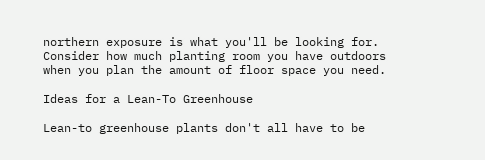northern exposure is what you'll be looking for. Consider how much planting room you have outdoors when you plan the amount of floor space you need.

Ideas for a Lean-To Greenhouse

Lean-to greenhouse plants don't all have to be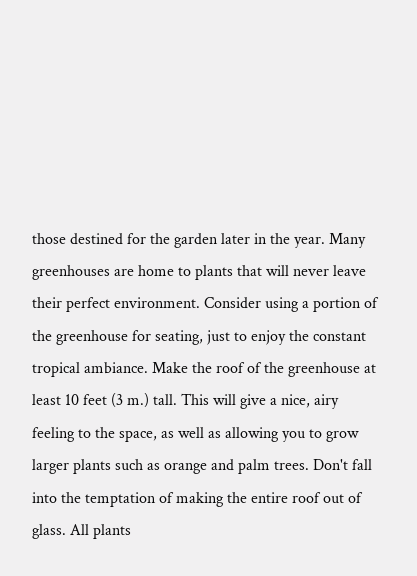those destined for the garden later in the year. Many greenhouses are home to plants that will never leave their perfect environment. Consider using a portion of the greenhouse for seating, just to enjoy the constant tropical ambiance. Make the roof of the greenhouse at least 10 feet (3 m.) tall. This will give a nice, airy feeling to the space, as well as allowing you to grow larger plants such as orange and palm trees. Don't fall into the temptation of making the entire roof out of glass. All plants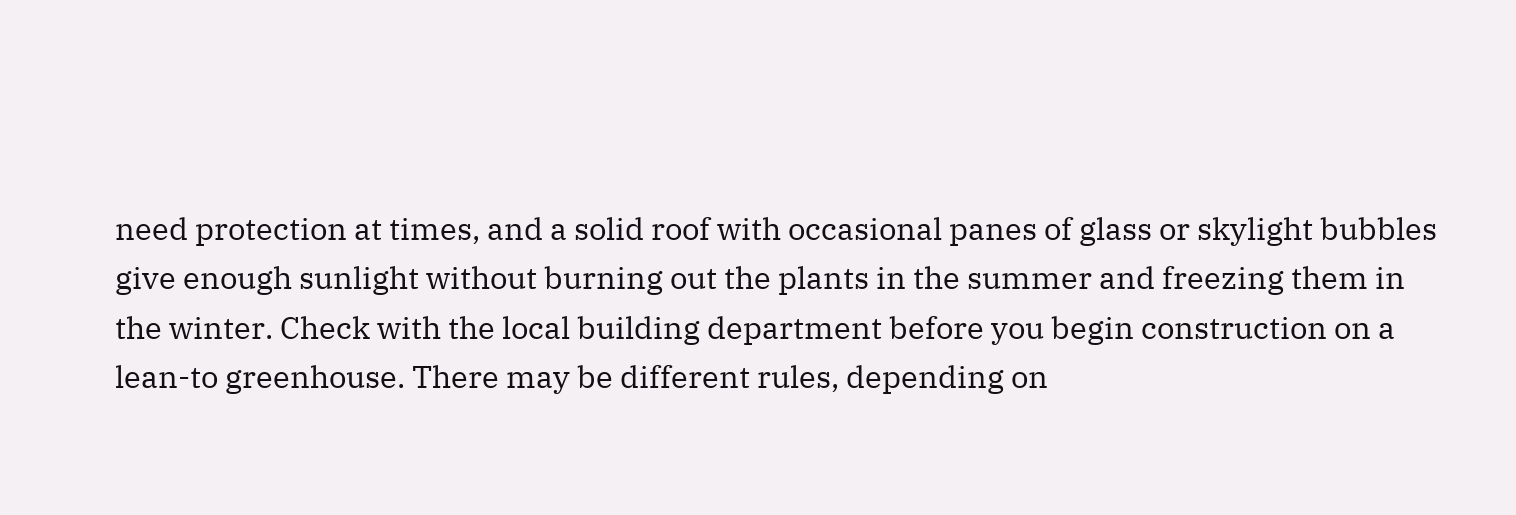need protection at times, and a solid roof with occasional panes of glass or skylight bubbles give enough sunlight without burning out the plants in the summer and freezing them in the winter. Check with the local building department before you begin construction on a lean-to greenhouse. There may be different rules, depending on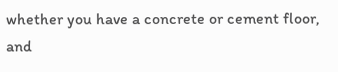whether you have a concrete or cement floor, and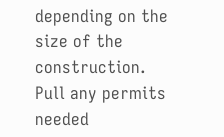depending on the size of the construction. Pull any permits needed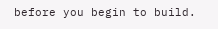before you begin to build.